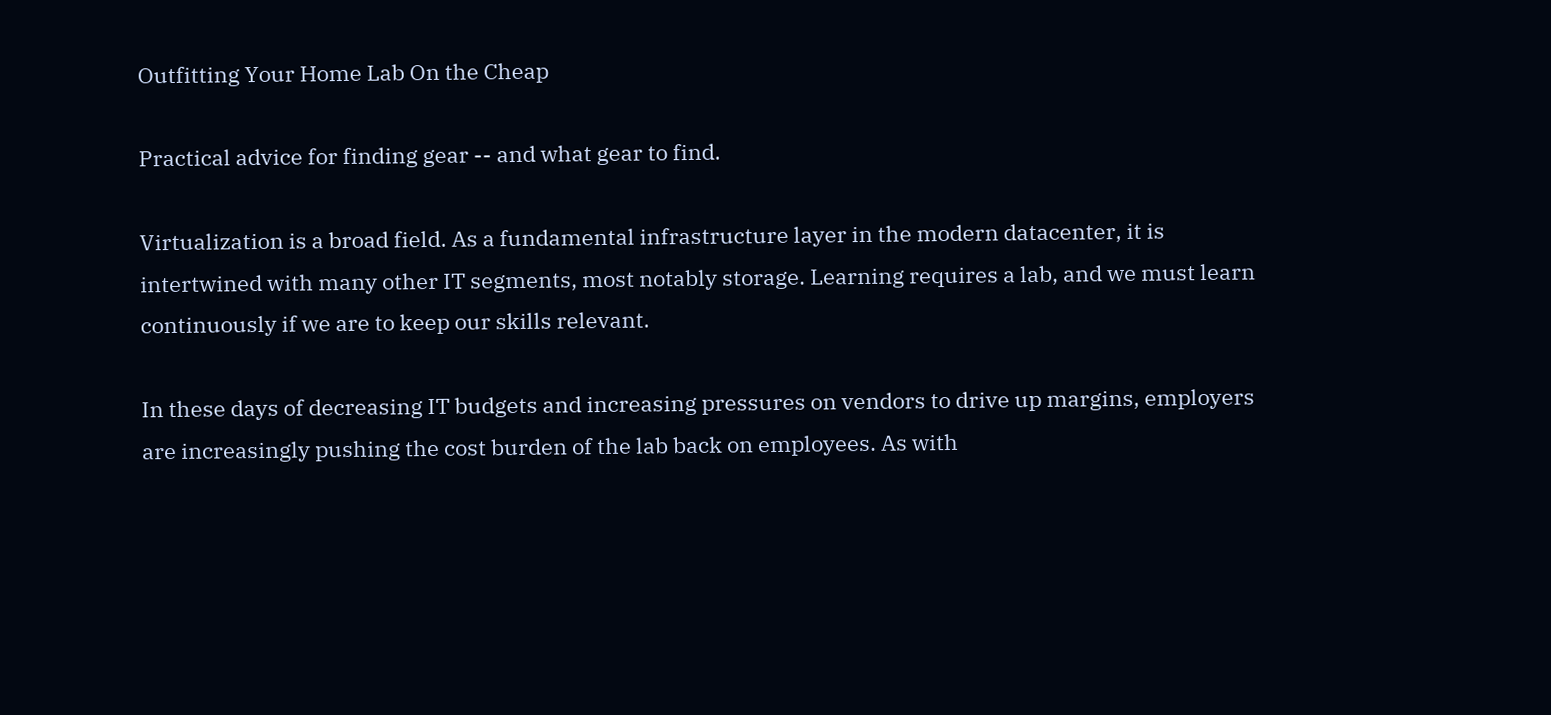Outfitting Your Home Lab On the Cheap

Practical advice for finding gear -- and what gear to find.

Virtualization is a broad field. As a fundamental infrastructure layer in the modern datacenter, it is intertwined with many other IT segments, most notably storage. Learning requires a lab, and we must learn continuously if we are to keep our skills relevant.

In these days of decreasing IT budgets and increasing pressures on vendors to drive up margins, employers are increasingly pushing the cost burden of the lab back on employees. As with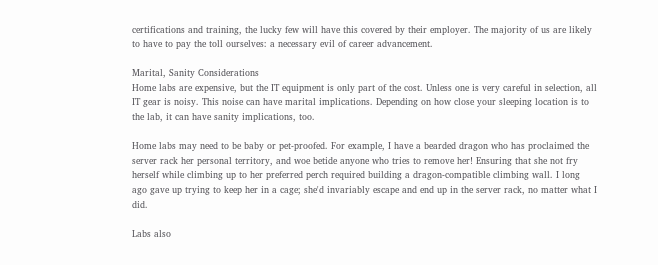certifications and training, the lucky few will have this covered by their employer. The majority of us are likely to have to pay the toll ourselves: a necessary evil of career advancement.

Marital, Sanity Considerations
Home labs are expensive, but the IT equipment is only part of the cost. Unless one is very careful in selection, all IT gear is noisy. This noise can have marital implications. Depending on how close your sleeping location is to the lab, it can have sanity implications, too.

Home labs may need to be baby or pet-proofed. For example, I have a bearded dragon who has proclaimed the server rack her personal territory, and woe betide anyone who tries to remove her! Ensuring that she not fry herself while climbing up to her preferred perch required building a dragon-compatible climbing wall. I long ago gave up trying to keep her in a cage; she'd invariably escape and end up in the server rack, no matter what I did.

Labs also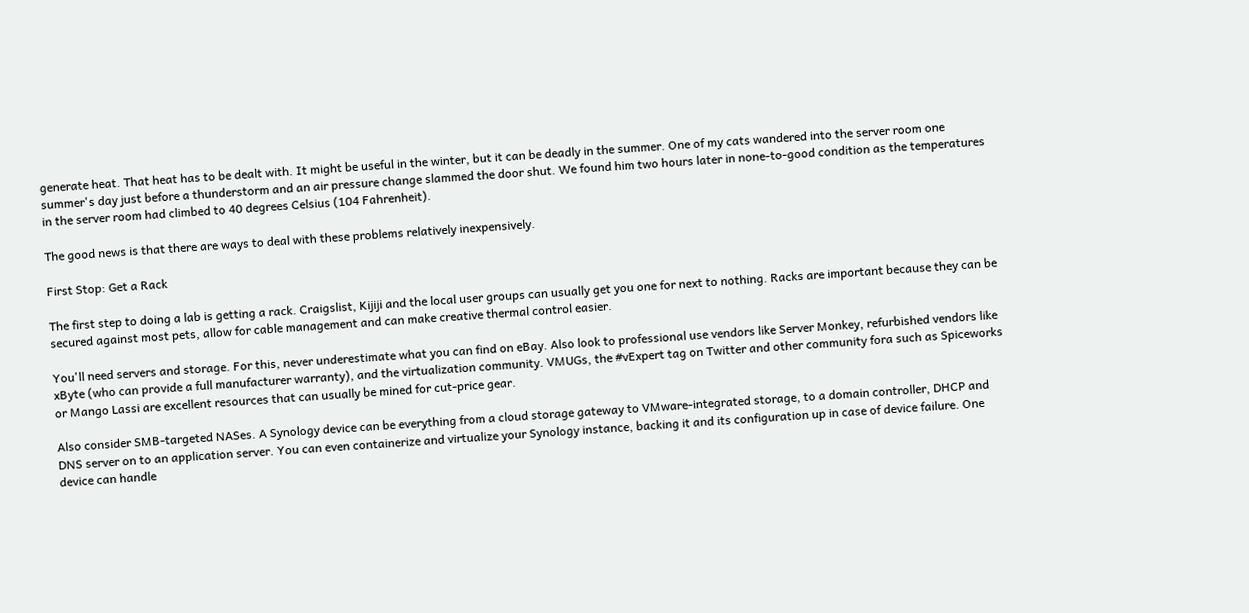generate heat. That heat has to be dealt with. It might be useful in the winter, but it can be deadly in the summer. One of my cats wandered into the server room one summer's day just before a thunderstorm and an air pressure change slammed the door shut. We found him two hours later in none-to-good condition as the temperatures in the server room had climbed to 40 degrees Celsius (104 Fahrenheit).

The good news is that there are ways to deal with these problems relatively inexpensively.

First Stop: Get a Rack

The first step to doing a lab is getting a rack. Craigslist, Kijiji and the local user groups can usually get you one for next to nothing. Racks are important because they can be secured against most pets, allow for cable management and can make creative thermal control easier.

You'll need servers and storage. For this, never underestimate what you can find on eBay. Also look to professional use vendors like Server Monkey, refurbished vendors like xByte (who can provide a full manufacturer warranty), and the virtualization community. VMUGs, the #vExpert tag on Twitter and other community fora such as Spiceworks or Mango Lassi are excellent resources that can usually be mined for cut-price gear.

Also consider SMB-targeted NASes. A Synology device can be everything from a cloud storage gateway to VMware-integrated storage, to a domain controller, DHCP and DNS server on to an application server. You can even containerize and virtualize your Synology instance, backing it and its configuration up in case of device failure. One device can handle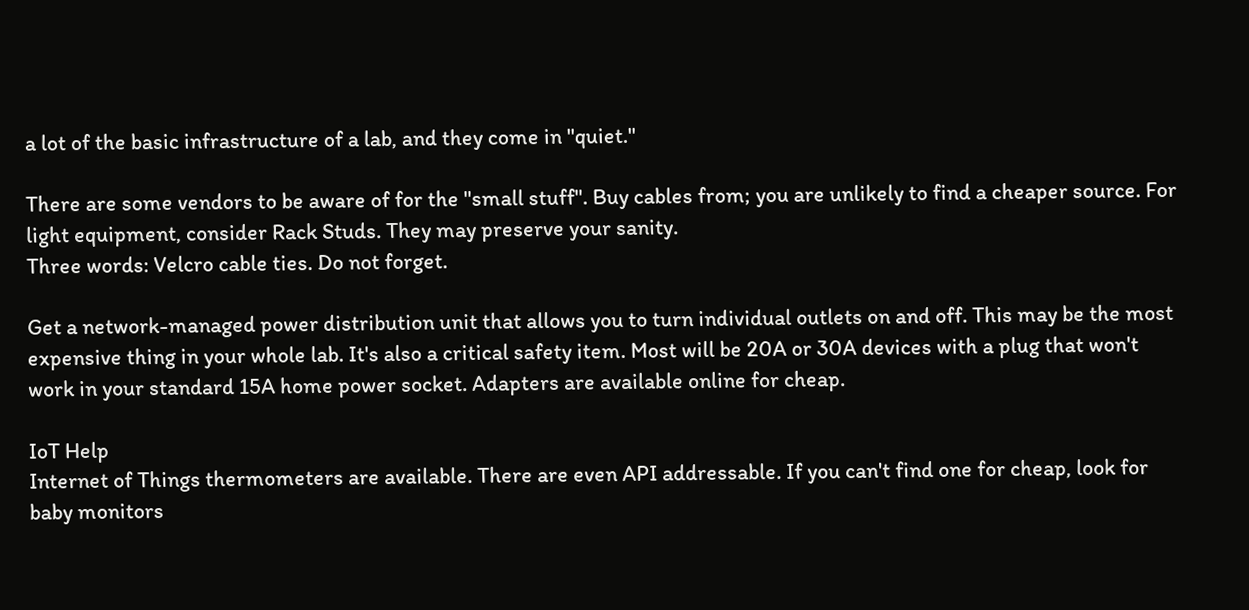a lot of the basic infrastructure of a lab, and they come in "quiet."

There are some vendors to be aware of for the "small stuff". Buy cables from; you are unlikely to find a cheaper source. For light equipment, consider Rack Studs. They may preserve your sanity.
Three words: Velcro cable ties. Do not forget.

Get a network-managed power distribution unit that allows you to turn individual outlets on and off. This may be the most expensive thing in your whole lab. It's also a critical safety item. Most will be 20A or 30A devices with a plug that won't work in your standard 15A home power socket. Adapters are available online for cheap.

IoT Help
Internet of Things thermometers are available. There are even API addressable. If you can't find one for cheap, look for baby monitors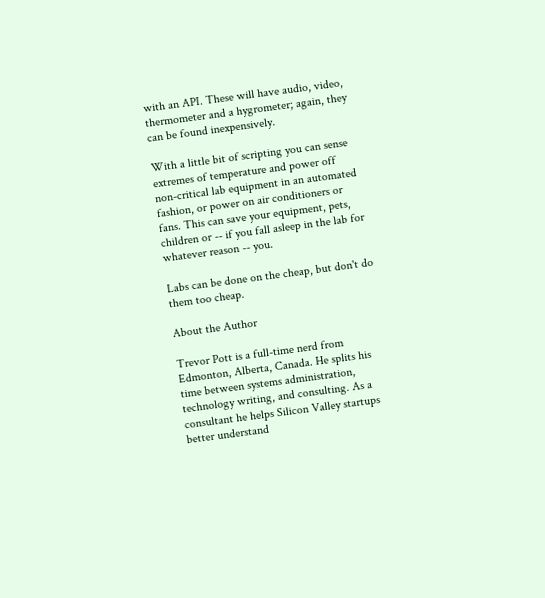with an API. These will have audio, video, thermometer and a hygrometer; again, they can be found inexpensively.

With a little bit of scripting you can sense extremes of temperature and power off non-critical lab equipment in an automated fashion, or power on air conditioners or fans. This can save your equipment, pets, children or -- if you fall asleep in the lab for whatever reason -- you.

Labs can be done on the cheap, but don't do them too cheap.

About the Author

Trevor Pott is a full-time nerd from Edmonton, Alberta, Canada. He splits his time between systems administration, technology writing, and consulting. As a consultant he helps Silicon Valley startups better understand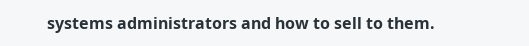systems administrators and how to sell to them.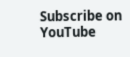Subscribe on YouTube